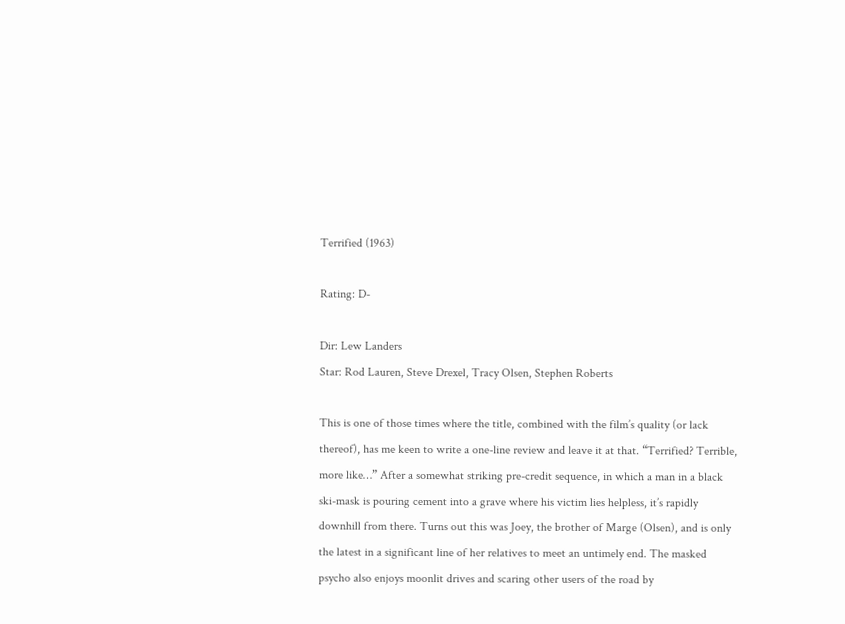Terrified (1963)

Rating: D-

Dir: Lew Landers
Star: Rod Lauren, Steve Drexel, Tracy Olsen, Stephen Roberts

This is one of those times where the title, combined with the film’s quality (or lack thereof), has me keen to write a one-line review and leave it at that. “Terrified? Terrible, more like…” After a somewhat striking pre-credit sequence, in which a man in a black ski-mask is pouring cement into a grave where his victim lies helpless, it’s rapidly downhill from there. Turns out this was Joey, the brother of Marge (Olsen), and is only the latest in a significant line of her relatives to meet an untimely end. The masked psycho also enjoys moonlit drives and scaring other users of the road by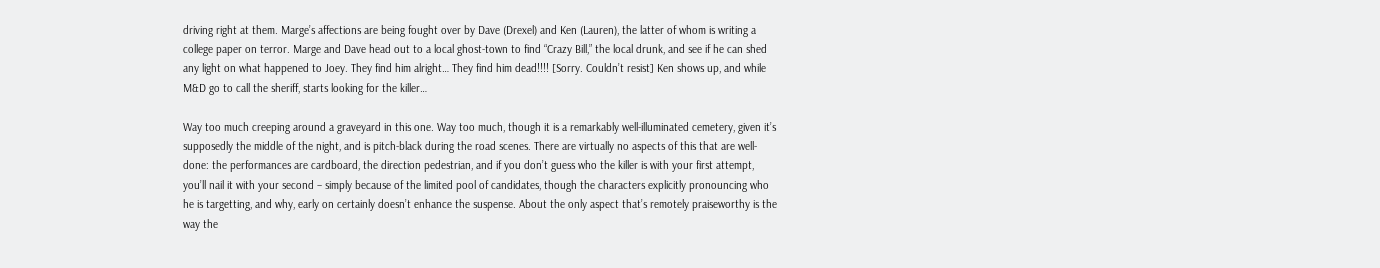driving right at them. Marge’s affections are being fought over by Dave (Drexel) and Ken (Lauren), the latter of whom is writing a college paper on terror. Marge and Dave head out to a local ghost-town to find “Crazy Bill,” the local drunk, and see if he can shed any light on what happened to Joey. They find him alright… They find him dead!!!! [Sorry. Couldn’t resist] Ken shows up, and while M&D go to call the sheriff, starts looking for the killer…

Way too much creeping around a graveyard in this one. Way too much, though it is a remarkably well-illuminated cemetery, given it’s supposedly the middle of the night, and is pitch-black during the road scenes. There are virtually no aspects of this that are well-done: the performances are cardboard, the direction pedestrian, and if you don’t guess who the killer is with your first attempt, you’ll nail it with your second – simply because of the limited pool of candidates, though the characters explicitly pronouncing who he is targetting, and why, early on certainly doesn’t enhance the suspense. About the only aspect that’s remotely praiseworthy is the way the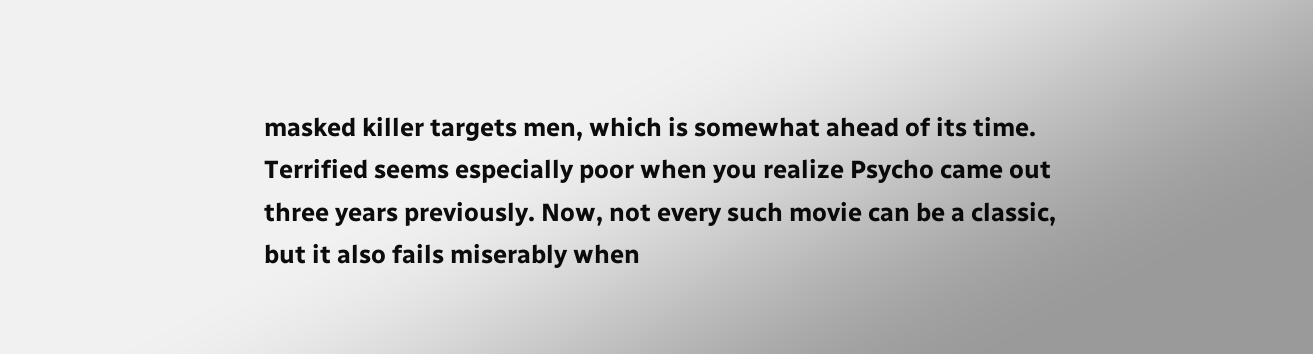masked killer targets men, which is somewhat ahead of its time. Terrified seems especially poor when you realize Psycho came out three years previously. Now, not every such movie can be a classic, but it also fails miserably when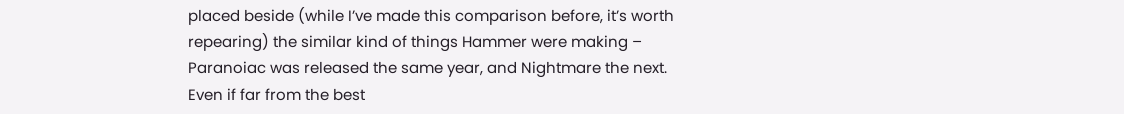placed beside (while I’ve made this comparison before, it’s worth repearing) the similar kind of things Hammer were making – Paranoiac was released the same year, and Nightmare the next. Even if far from the best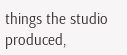things the studio produced,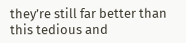they’re still far better than this tedious and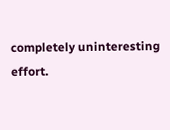completely uninteresting effort.